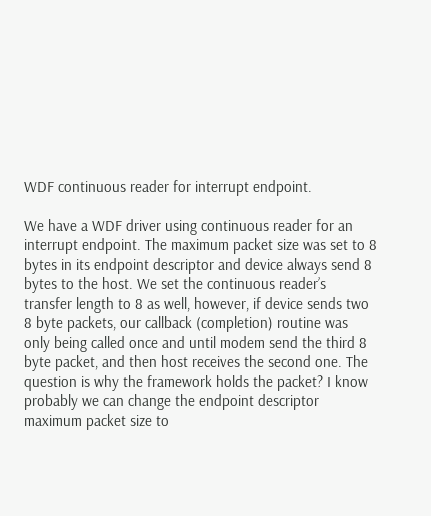WDF continuous reader for interrupt endpoint.

We have a WDF driver using continuous reader for an interrupt endpoint. The maximum packet size was set to 8 bytes in its endpoint descriptor and device always send 8 bytes to the host. We set the continuous reader’s transfer length to 8 as well, however, if device sends two 8 byte packets, our callback (completion) routine was only being called once and until modem send the third 8 byte packet, and then host receives the second one. The question is why the framework holds the packet? I know probably we can change the endpoint descriptor maximum packet size to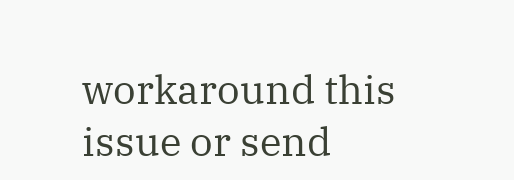workaround this issue or send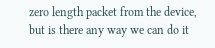zero length packet from the device, but is there any way we can do it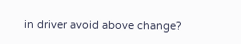in driver avoid above change?